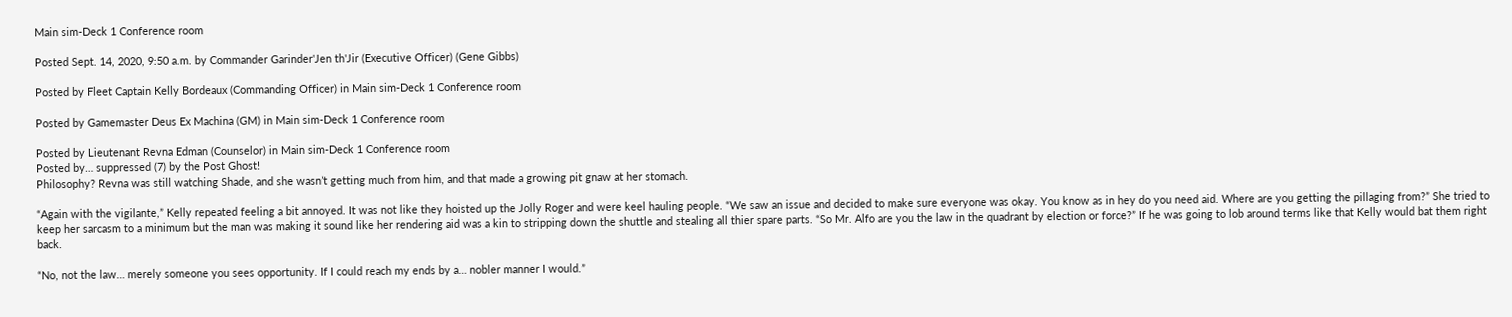Main sim-Deck 1 Conference room

Posted Sept. 14, 2020, 9:50 a.m. by Commander Garinder'Jen th'Jir (Executive Officer) (Gene Gibbs)

Posted by Fleet Captain Kelly Bordeaux (Commanding Officer) in Main sim-Deck 1 Conference room

Posted by Gamemaster Deus Ex Machina (GM) in Main sim-Deck 1 Conference room

Posted by Lieutenant Revna Edman (Counselor) in Main sim-Deck 1 Conference room
Posted by… suppressed (7) by the Post Ghost!
Philosophy? Revna was still watching Shade, and she wasn’t getting much from him, and that made a growing pit gnaw at her stomach.

“Again with the vigilante,” Kelly repeated feeling a bit annoyed. It was not like they hoisted up the Jolly Roger and were keel hauling people. “We saw an issue and decided to make sure everyone was okay. You know as in hey do you need aid. Where are you getting the pillaging from?” She tried to keep her sarcasm to a minimum but the man was making it sound like her rendering aid was a kin to stripping down the shuttle and stealing all thier spare parts. “So Mr. Alfo are you the law in the quadrant by election or force?” If he was going to lob around terms like that Kelly would bat them right back.

“No, not the law… merely someone you sees opportunity. If I could reach my ends by a… nobler manner I would.”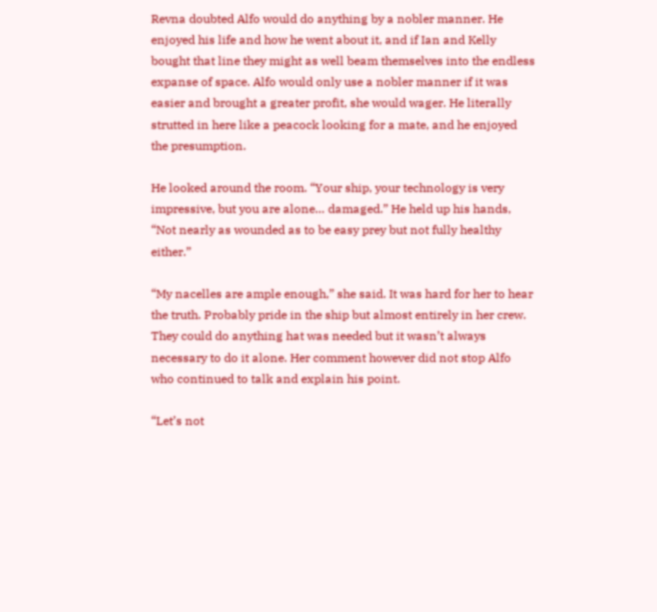Revna doubted Alfo would do anything by a nobler manner. He enjoyed his life and how he went about it, and if Ian and Kelly bought that line they might as well beam themselves into the endless expanse of space. Alfo would only use a nobler manner if it was easier and brought a greater profit, she would wager. He literally strutted in here like a peacock looking for a mate, and he enjoyed the presumption.

He looked around the room. “Your ship, your technology is very impressive, but you are alone… damaged.” He held up his hands, “Not nearly as wounded as to be easy prey but not fully healthy either.”

“My nacelles are ample enough,” she said. It was hard for her to hear the truth. Probably pride in the ship but almost entirely in her crew. They could do anything hat was needed but it wasn’t always necessary to do it alone. Her comment however did not stop Alfo who continued to talk and explain his point.

“Let’s not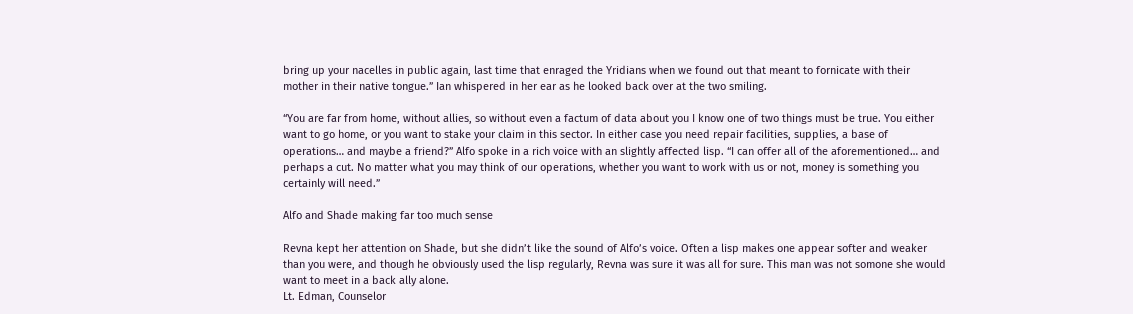bring up your nacelles in public again, last time that enraged the Yridians when we found out that meant to fornicate with their mother in their native tongue.” Ian whispered in her ear as he looked back over at the two smiling.

“You are far from home, without allies, so without even a factum of data about you I know one of two things must be true. You either want to go home, or you want to stake your claim in this sector. In either case you need repair facilities, supplies, a base of operations… and maybe a friend?” Alfo spoke in a rich voice with an slightly affected lisp. “I can offer all of the aforementioned… and perhaps a cut. No matter what you may think of our operations, whether you want to work with us or not, money is something you certainly will need.”

Alfo and Shade making far too much sense

Revna kept her attention on Shade, but she didn’t like the sound of Alfo’s voice. Often a lisp makes one appear softer and weaker than you were, and though he obviously used the lisp regularly, Revna was sure it was all for sure. This man was not somone she would want to meet in a back ally alone.
Lt. Edman, Counselor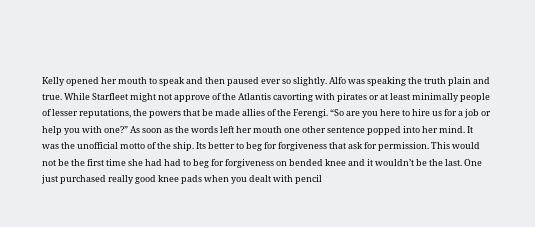Kelly opened her mouth to speak and then paused ever so slightly. Alfo was speaking the truth plain and true. While Starfleet might not approve of the Atlantis cavorting with pirates or at least minimally people of lesser reputations, the powers that be made allies of the Ferengi. “So are you here to hire us for a job or help you with one?” As soon as the words left her mouth one other sentence popped into her mind. It was the unofficial motto of the ship. Its better to beg for forgiveness that ask for permission. This would not be the first time she had had to beg for forgiveness on bended knee and it wouldn’t be the last. One just purchased really good knee pads when you dealt with pencil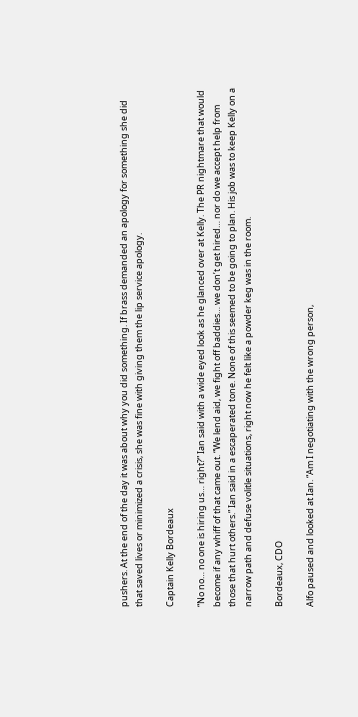pushers. At the end of the day it was about why you did something. If brass demanded an apology for something she did that saved lives or minimized a crisis, she was fine with giving them the lip service apology.

Captain Kelly Bordeaux

“No no… no one is hiring us… right?” Ian said with a wide eyed look as he glanced over at Kelly. The PR nightmare that would become if any whiff of that came out. “We lend aid, we fight off baddies… we don’t get hired… nor do we accept help from those that hurt others.” Ian said in a escaperated tone. None of this seemed to be going to plan. His job was to keep Kelly on a narrow path and defuse volitle situations, right now he felt like a powder keg was in the room.

Bordeaux, CDO

Alfo paused and looked at Ian. “Am I negotiating with the wrong person,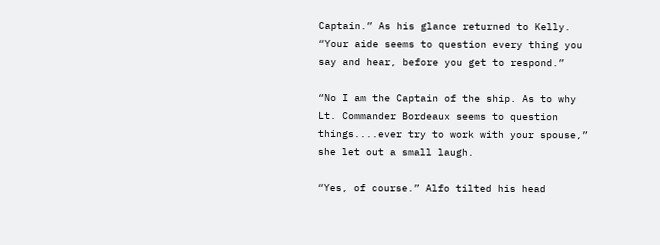Captain.” As his glance returned to Kelly. “Your aide seems to question every thing you say and hear, before you get to respond.”

“No I am the Captain of the ship. As to why Lt. Commander Bordeaux seems to question things....ever try to work with your spouse,” she let out a small laugh.

“Yes, of course.” Alfo tilted his head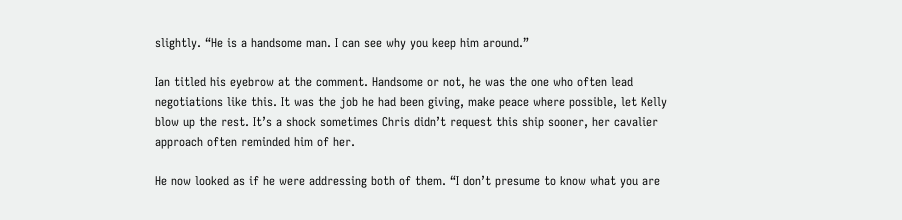slightly. “He is a handsome man. I can see why you keep him around.”

Ian titled his eyebrow at the comment. Handsome or not, he was the one who often lead negotiations like this. It was the job he had been giving, make peace where possible, let Kelly blow up the rest. It’s a shock sometimes Chris didn’t request this ship sooner, her cavalier approach often reminded him of her.

He now looked as if he were addressing both of them. “I don’t presume to know what you are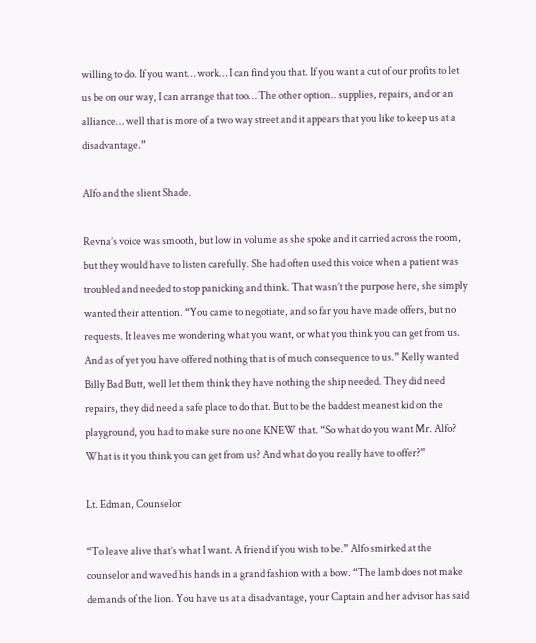willing to do. If you want… work… I can find you that. If you want a cut of our profits to let us be on our way, I can arrange that too… The other option.. supplies, repairs, and or an alliance… well that is more of a two way street and it appears that you like to keep us at a disadvantage.”

Alfo and the slient Shade.

Revna’s voice was smooth, but low in volume as she spoke and it carried across the room, but they would have to listen carefully. She had often used this voice when a patient was troubled and needed to stop panicking and think. That wasn’t the purpose here, she simply wanted their attention. “You came to negotiate, and so far you have made offers, but no requests. It leaves me wondering what you want, or what you think you can get from us. And as of yet you have offered nothing that is of much consequence to us.” Kelly wanted Billy Bad Butt, well let them think they have nothing the ship needed. They did need repairs, they did need a safe place to do that. But to be the baddest meanest kid on the playground, you had to make sure no one KNEW that. “So what do you want Mr. Alfo? What is it you think you can get from us? And what do you really have to offer?”

Lt. Edman, Counselor

“To leave alive that’s what I want. A friend if you wish to be.” Alfo smirked at the counselor and waved his hands in a grand fashion with a bow. “The lamb does not make demands of the lion. You have us at a disadvantage, your Captain and her advisor has said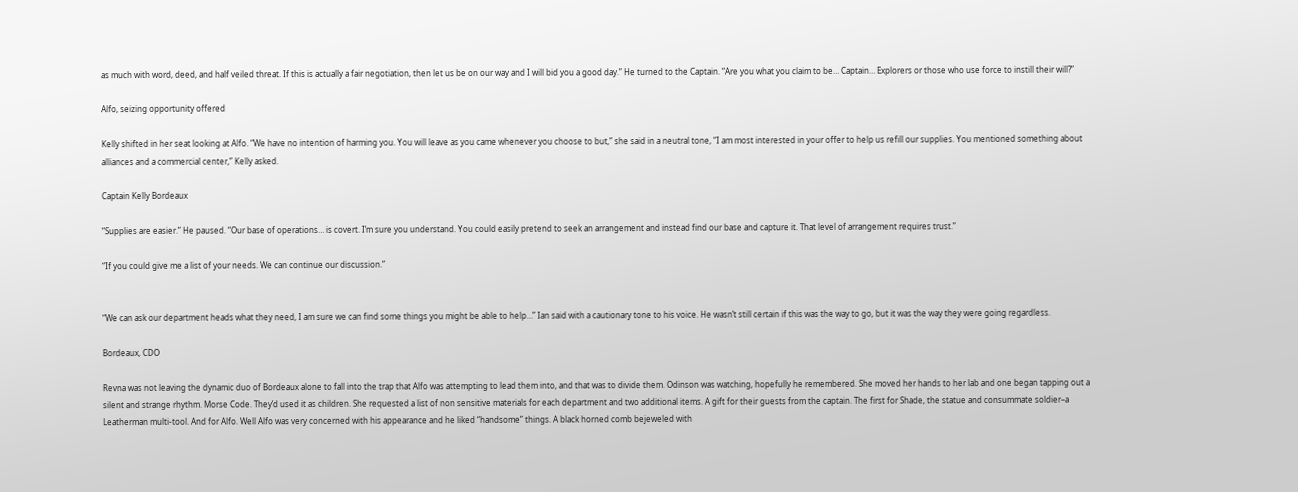as much with word, deed, and half veiled threat. If this is actually a fair negotiation, then let us be on our way and I will bid you a good day.” He turned to the Captain. “Are you what you claim to be… Captain… Explorers or those who use force to instill their will?”

Alfo, seizing opportunity offered

Kelly shifted in her seat looking at Alfo. “We have no intention of harming you. You will leave as you came whenever you choose to but,” she said in a neutral tone, “I am most interested in your offer to help us refill our supplies. You mentioned something about alliances and a commercial center,” Kelly asked.

Captain Kelly Bordeaux

“Supplies are easier.” He paused. “Our base of operations… is covert. I’m sure you understand. You could easily pretend to seek an arrangement and instead find our base and capture it. That level of arrangement requires trust.”

“If you could give me a list of your needs. We can continue our discussion.”


“We can ask our department heads what they need, I am sure we can find some things you might be able to help…” Ian said with a cautionary tone to his voice. He wasn’t still certain if this was the way to go, but it was the way they were going regardless.

Bordeaux, CDO

Revna was not leaving the dynamic duo of Bordeaux alone to fall into the trap that Alfo was attempting to lead them into, and that was to divide them. Odinson was watching, hopefully he remembered. She moved her hands to her lab and one began tapping out a silent and strange rhythm. Morse Code. They’d used it as children. She requested a list of non sensitive materials for each department and two additional items. A gift for their guests from the captain. The first for Shade, the statue and consummate soldier–a Leatherman multi-tool. And for Alfo. Well Alfo was very concerned with his appearance and he liked “handsome” things. A black horned comb bejeweled with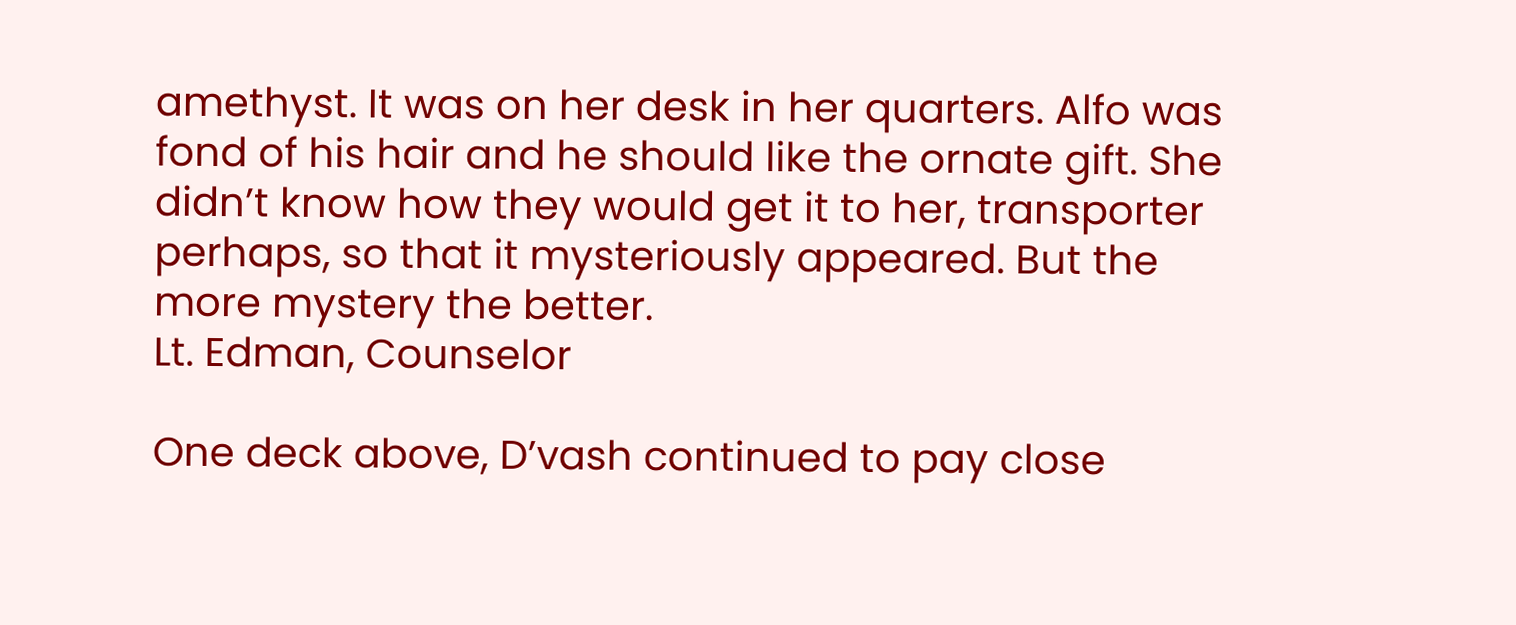amethyst. It was on her desk in her quarters. Alfo was fond of his hair and he should like the ornate gift. She didn’t know how they would get it to her, transporter perhaps, so that it mysteriously appeared. But the more mystery the better.
Lt. Edman, Counselor

One deck above, D’vash continued to pay close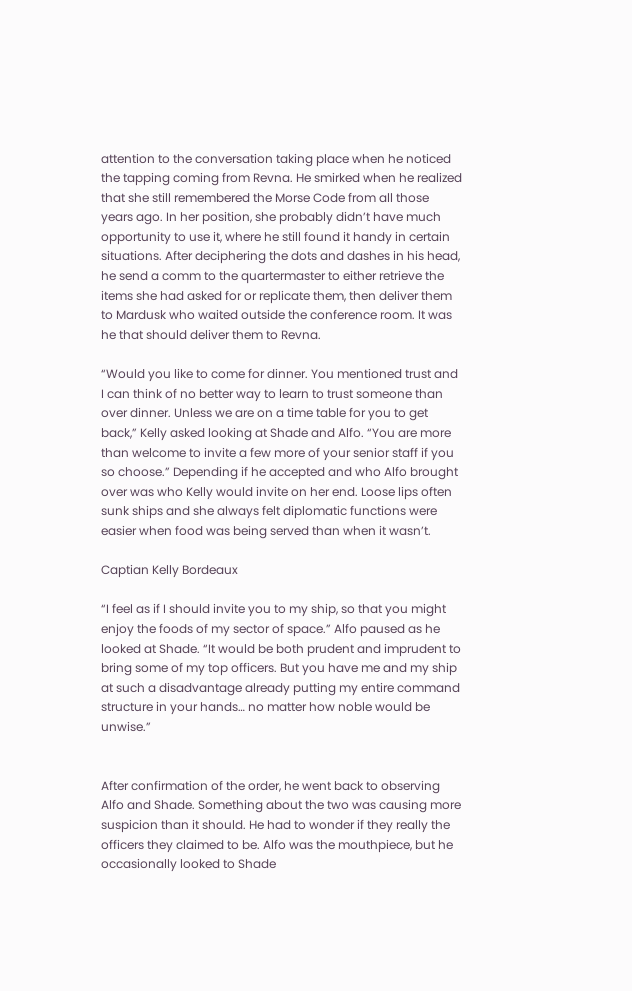attention to the conversation taking place when he noticed the tapping coming from Revna. He smirked when he realized that she still remembered the Morse Code from all those years ago. In her position, she probably didn’t have much opportunity to use it, where he still found it handy in certain situations. After deciphering the dots and dashes in his head, he send a comm to the quartermaster to either retrieve the items she had asked for or replicate them, then deliver them to Mardusk who waited outside the conference room. It was he that should deliver them to Revna.

“Would you like to come for dinner. You mentioned trust and I can think of no better way to learn to trust someone than over dinner. Unless we are on a time table for you to get back,” Kelly asked looking at Shade and Alfo. “You are more than welcome to invite a few more of your senior staff if you so choose.” Depending if he accepted and who Alfo brought over was who Kelly would invite on her end. Loose lips often sunk ships and she always felt diplomatic functions were easier when food was being served than when it wasn’t.

Captian Kelly Bordeaux

“I feel as if I should invite you to my ship, so that you might enjoy the foods of my sector of space.” Alfo paused as he looked at Shade. “It would be both prudent and imprudent to bring some of my top officers. But you have me and my ship at such a disadvantage already putting my entire command structure in your hands… no matter how noble would be unwise.”


After confirmation of the order, he went back to observing Alfo and Shade. Something about the two was causing more suspicion than it should. He had to wonder if they really the officers they claimed to be. Alfo was the mouthpiece, but he occasionally looked to Shade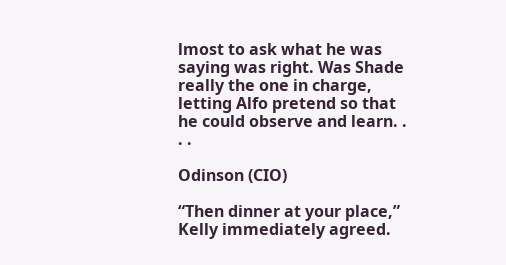lmost to ask what he was saying was right. Was Shade really the one in charge, letting Alfo pretend so that he could observe and learn. . . .

Odinson (CIO)

“Then dinner at your place,” Kelly immediately agreed.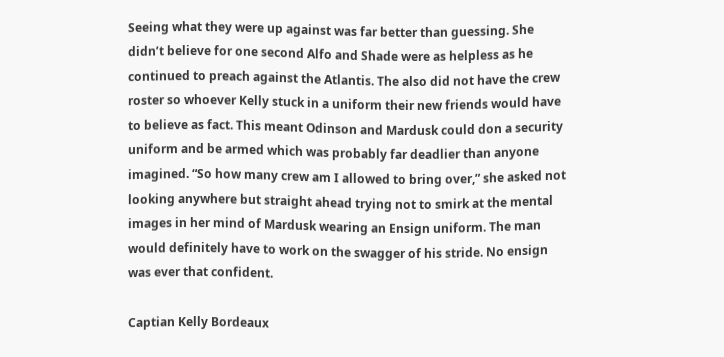Seeing what they were up against was far better than guessing. She didn’t believe for one second Alfo and Shade were as helpless as he continued to preach against the Atlantis. The also did not have the crew roster so whoever Kelly stuck in a uniform their new friends would have to believe as fact. This meant Odinson and Mardusk could don a security uniform and be armed which was probably far deadlier than anyone imagined. “So how many crew am I allowed to bring over,” she asked not looking anywhere but straight ahead trying not to smirk at the mental images in her mind of Mardusk wearing an Ensign uniform. The man would definitely have to work on the swagger of his stride. No ensign was ever that confident.

Captian Kelly Bordeaux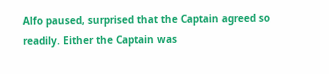Alfo paused, surprised that the Captain agreed so readily. Either the Captain was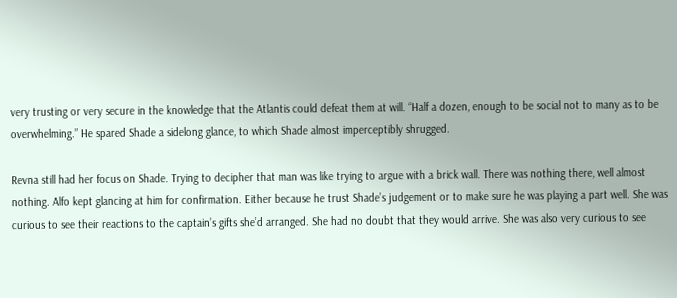very trusting or very secure in the knowledge that the Atlantis could defeat them at will. “Half a dozen, enough to be social not to many as to be overwhelming.” He spared Shade a sidelong glance, to which Shade almost imperceptibly shrugged.

Revna still had her focus on Shade. Trying to decipher that man was like trying to argue with a brick wall. There was nothing there, well almost nothing. Alfo kept glancing at him for confirmation. Either because he trust Shade’s judgement or to make sure he was playing a part well. She was curious to see their reactions to the captain’s gifts she’d arranged. She had no doubt that they would arrive. She was also very curious to see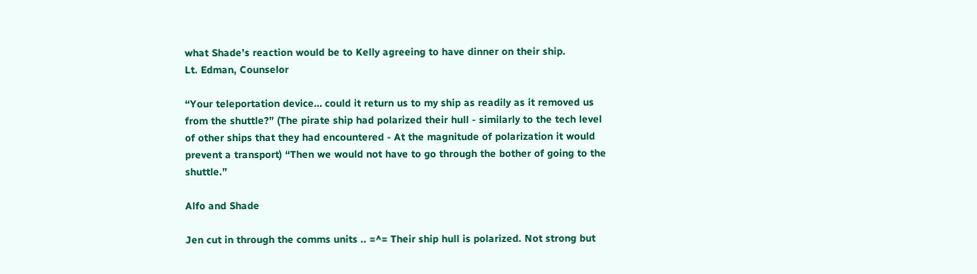what Shade’s reaction would be to Kelly agreeing to have dinner on their ship.
Lt. Edman, Counselor

“Your teleportation device… could it return us to my ship as readily as it removed us from the shuttle?” (The pirate ship had polarized their hull - similarly to the tech level of other ships that they had encountered - At the magnitude of polarization it would prevent a transport) “Then we would not have to go through the bother of going to the shuttle.”

Alfo and Shade

Jen cut in through the comms units .. =^= Their ship hull is polarized. Not strong but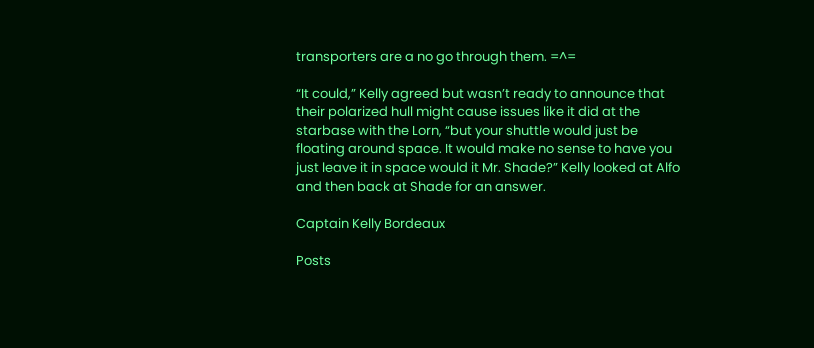transporters are a no go through them. =^=

“It could,” Kelly agreed but wasn’t ready to announce that their polarized hull might cause issues like it did at the starbase with the Lorn, “but your shuttle would just be floating around space. It would make no sense to have you just leave it in space would it Mr. Shade?” Kelly looked at Alfo and then back at Shade for an answer.

Captain Kelly Bordeaux

Posts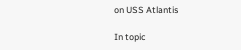on USS Atlantis

In topic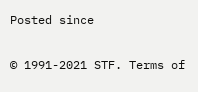Posted since

© 1991-2021 STF. Terms of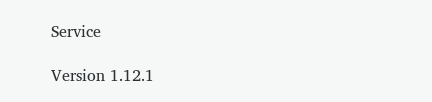Service

Version 1.12.1